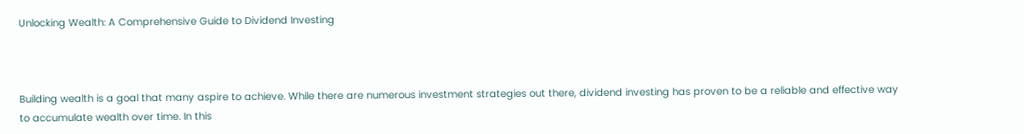Unlocking Wealth: A Comprehensive Guide to Dividend Investing



Building wealth is a goal that many aspire to achieve. While there are numerous investment strategies out there, dividend investing has proven to be a reliable and effective way to accumulate wealth over time. In this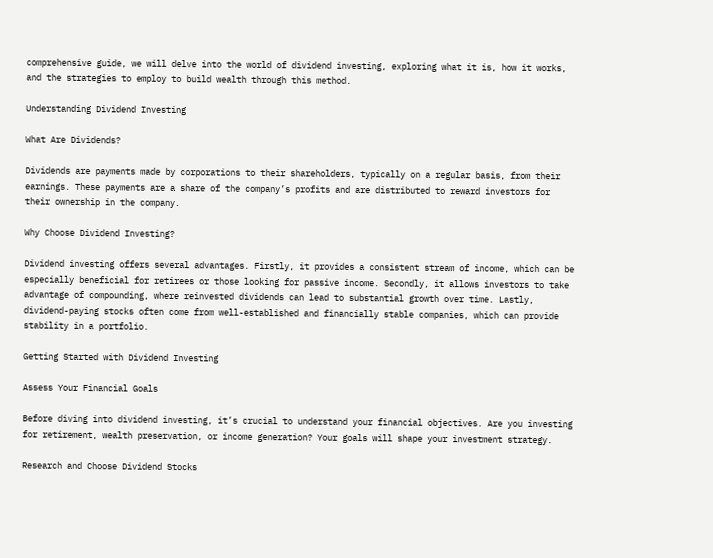comprehensive guide, we will delve into the world of dividend investing, exploring what it is, how it works, and the strategies to employ to build wealth through this method.

Understanding Dividend Investing

What Are Dividends?

Dividends are payments made by corporations to their shareholders, typically on a regular basis, from their earnings. These payments are a share of the company’s profits and are distributed to reward investors for their ownership in the company.

Why Choose Dividend Investing?

Dividend investing offers several advantages. Firstly, it provides a consistent stream of income, which can be especially beneficial for retirees or those looking for passive income. Secondly, it allows investors to take advantage of compounding, where reinvested dividends can lead to substantial growth over time. Lastly, dividend-paying stocks often come from well-established and financially stable companies, which can provide stability in a portfolio.

Getting Started with Dividend Investing

Assess Your Financial Goals

Before diving into dividend investing, it’s crucial to understand your financial objectives. Are you investing for retirement, wealth preservation, or income generation? Your goals will shape your investment strategy.

Research and Choose Dividend Stocks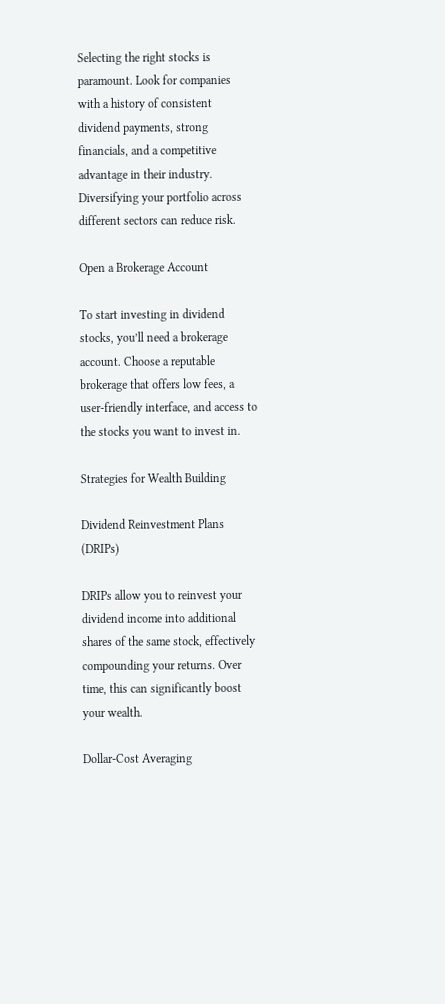Selecting the right stocks is paramount. Look for companies with a history of consistent dividend payments, strong financials, and a competitive advantage in their industry. Diversifying your portfolio across different sectors can reduce risk.

Open a Brokerage Account

To start investing in dividend stocks, you’ll need a brokerage account. Choose a reputable brokerage that offers low fees, a user-friendly interface, and access to the stocks you want to invest in.

Strategies for Wealth Building

Dividend Reinvestment Plans (DRIPs)

DRIPs allow you to reinvest your dividend income into additional shares of the same stock, effectively compounding your returns. Over time, this can significantly boost your wealth.

Dollar-Cost Averaging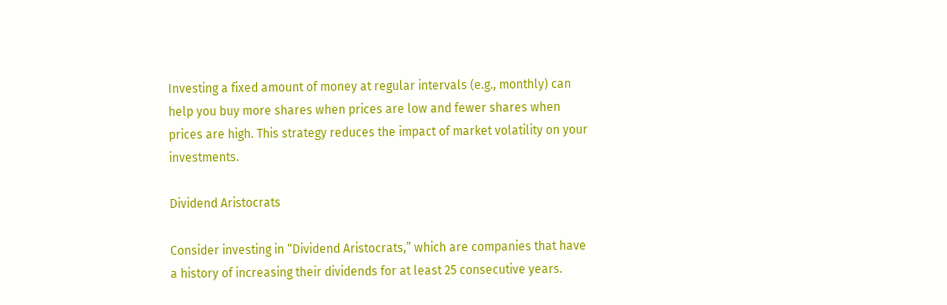Investing a fixed amount of money at regular intervals (e.g., monthly) can help you buy more shares when prices are low and fewer shares when prices are high. This strategy reduces the impact of market volatility on your investments.

Dividend Aristocrats

Consider investing in “Dividend Aristocrats,” which are companies that have a history of increasing their dividends for at least 25 consecutive years.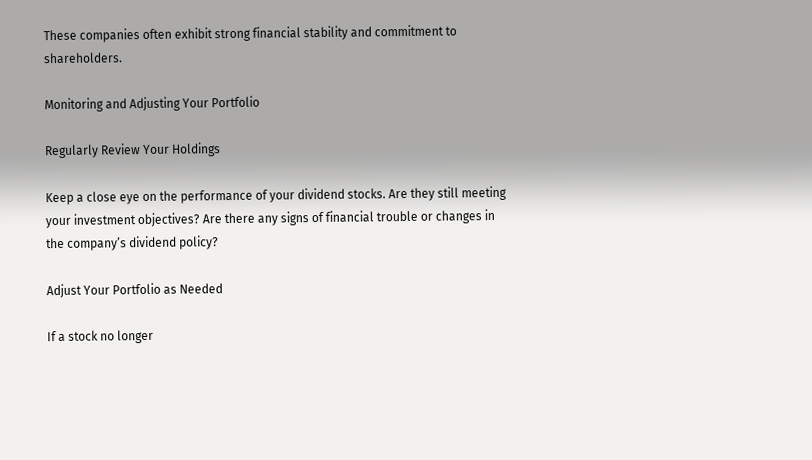These companies often exhibit strong financial stability and commitment to shareholders.

Monitoring and Adjusting Your Portfolio

Regularly Review Your Holdings

Keep a close eye on the performance of your dividend stocks. Are they still meeting your investment objectives? Are there any signs of financial trouble or changes in the company’s dividend policy?

Adjust Your Portfolio as Needed

If a stock no longer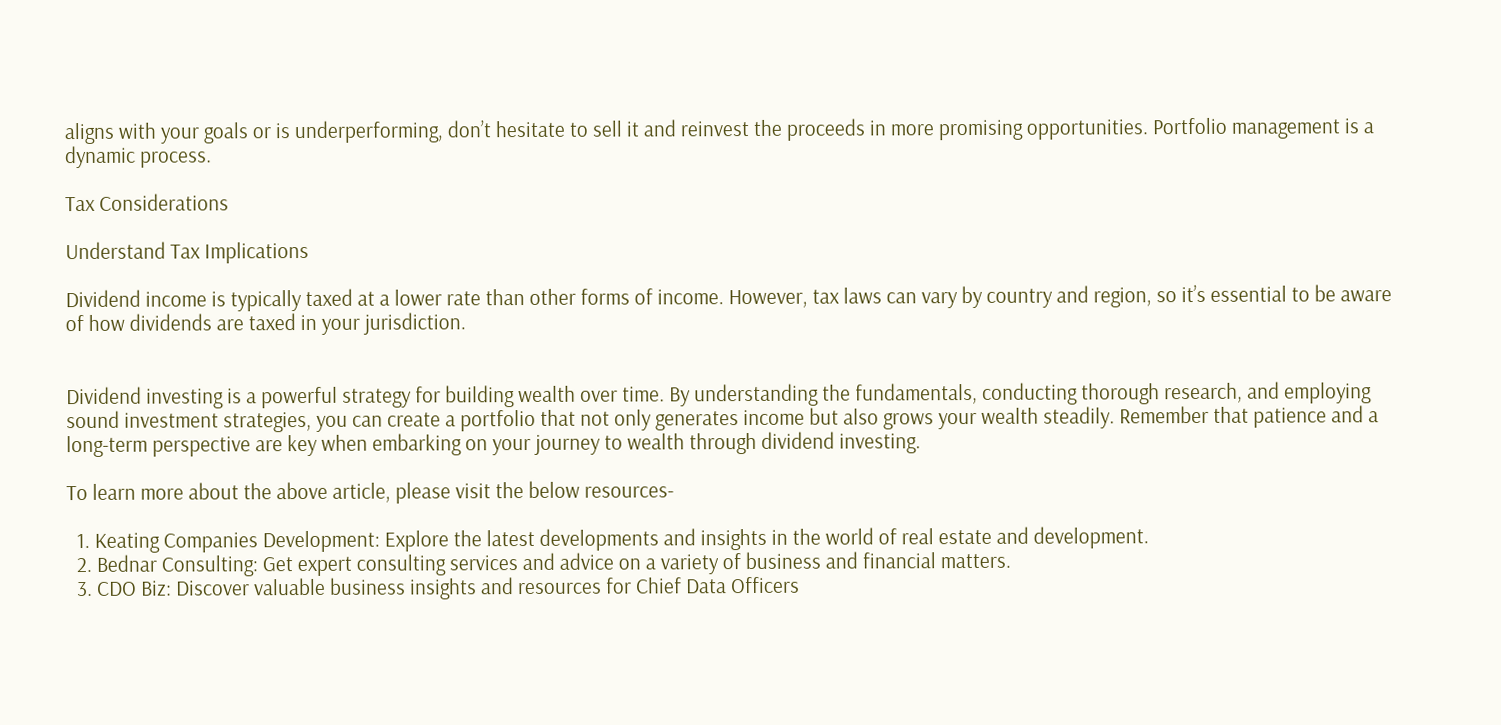aligns with your goals or is underperforming, don’t hesitate to sell it and reinvest the proceeds in more promising opportunities. Portfolio management is a dynamic process.

Tax Considerations

Understand Tax Implications

Dividend income is typically taxed at a lower rate than other forms of income. However, tax laws can vary by country and region, so it’s essential to be aware of how dividends are taxed in your jurisdiction.


Dividend investing is a powerful strategy for building wealth over time. By understanding the fundamentals, conducting thorough research, and employing sound investment strategies, you can create a portfolio that not only generates income but also grows your wealth steadily. Remember that patience and a long-term perspective are key when embarking on your journey to wealth through dividend investing.

To learn more about the above article, please visit the below resources-

  1. Keating Companies Development: Explore the latest developments and insights in the world of real estate and development.
  2. Bednar Consulting: Get expert consulting services and advice on a variety of business and financial matters.
  3. CDO Biz: Discover valuable business insights and resources for Chief Data Officers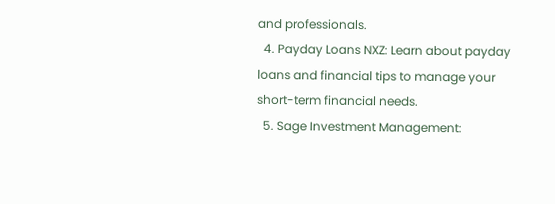and professionals.
  4. Payday Loans NXZ: Learn about payday loans and financial tips to manage your short-term financial needs.
  5. Sage Investment Management: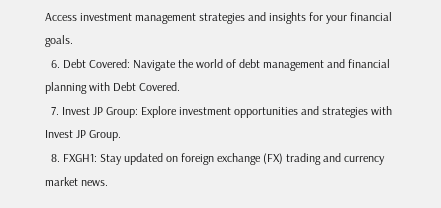Access investment management strategies and insights for your financial goals.
  6. Debt Covered: Navigate the world of debt management and financial planning with Debt Covered.
  7. Invest JP Group: Explore investment opportunities and strategies with Invest JP Group.
  8. FXGH1: Stay updated on foreign exchange (FX) trading and currency market news.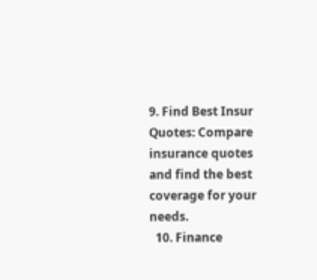9. Find Best Insur Quotes: Compare insurance quotes and find the best coverage for your needs.
  10. Finance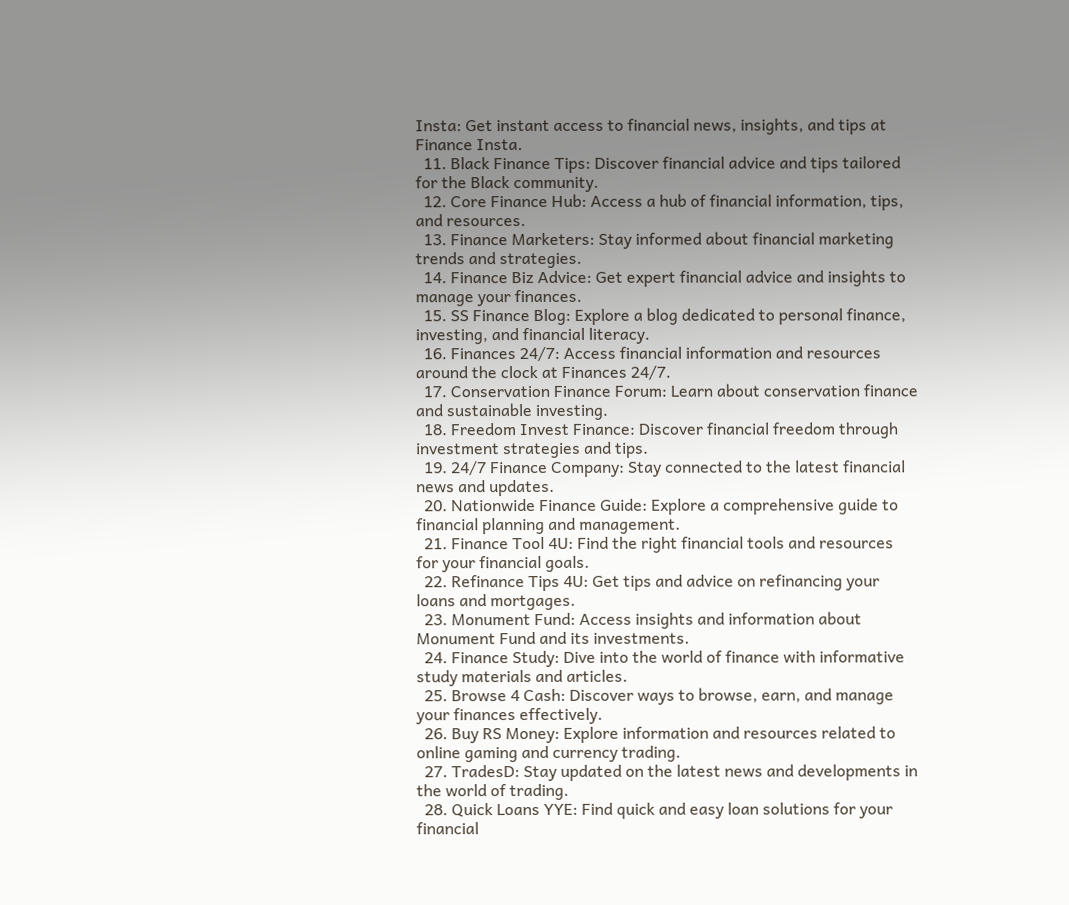Insta: Get instant access to financial news, insights, and tips at Finance Insta.
  11. Black Finance Tips: Discover financial advice and tips tailored for the Black community.
  12. Core Finance Hub: Access a hub of financial information, tips, and resources.
  13. Finance Marketers: Stay informed about financial marketing trends and strategies.
  14. Finance Biz Advice: Get expert financial advice and insights to manage your finances.
  15. SS Finance Blog: Explore a blog dedicated to personal finance, investing, and financial literacy.
  16. Finances 24/7: Access financial information and resources around the clock at Finances 24/7.
  17. Conservation Finance Forum: Learn about conservation finance and sustainable investing.
  18. Freedom Invest Finance: Discover financial freedom through investment strategies and tips.
  19. 24/7 Finance Company: Stay connected to the latest financial news and updates.
  20. Nationwide Finance Guide: Explore a comprehensive guide to financial planning and management.
  21. Finance Tool 4U: Find the right financial tools and resources for your financial goals.
  22. Refinance Tips 4U: Get tips and advice on refinancing your loans and mortgages.
  23. Monument Fund: Access insights and information about Monument Fund and its investments.
  24. Finance Study: Dive into the world of finance with informative study materials and articles.
  25. Browse 4 Cash: Discover ways to browse, earn, and manage your finances effectively.
  26. Buy RS Money: Explore information and resources related to online gaming and currency trading.
  27. TradesD: Stay updated on the latest news and developments in the world of trading.
  28. Quick Loans YYE: Find quick and easy loan solutions for your financial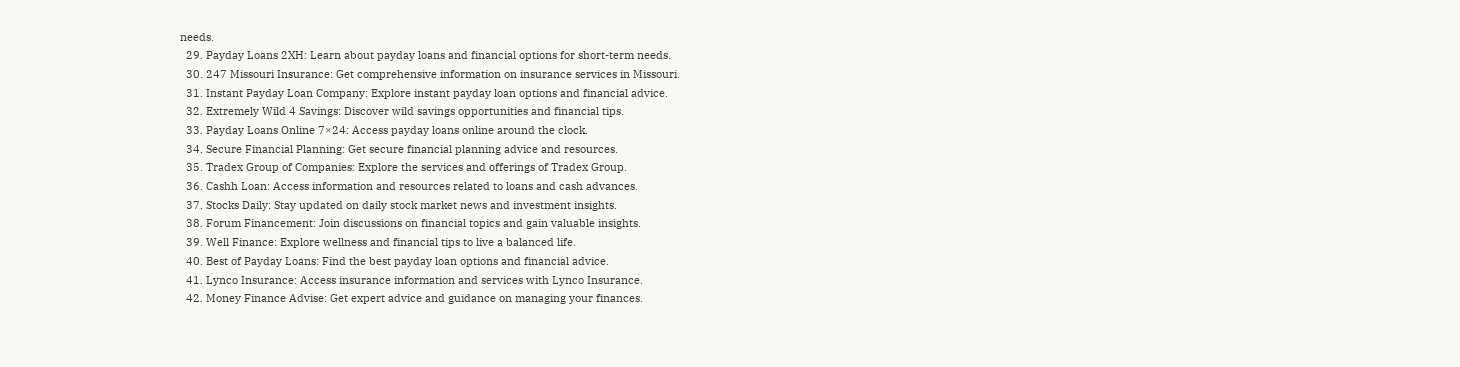needs.
  29. Payday Loans 2XH: Learn about payday loans and financial options for short-term needs.
  30. 247 Missouri Insurance: Get comprehensive information on insurance services in Missouri.
  31. Instant Payday Loan Company: Explore instant payday loan options and financial advice.
  32. Extremely Wild 4 Savings: Discover wild savings opportunities and financial tips.
  33. Payday Loans Online 7×24: Access payday loans online around the clock.
  34. Secure Financial Planning: Get secure financial planning advice and resources.
  35. Tradex Group of Companies: Explore the services and offerings of Tradex Group.
  36. Cashh Loan: Access information and resources related to loans and cash advances.
  37. Stocks Daily: Stay updated on daily stock market news and investment insights.
  38. Forum Financement: Join discussions on financial topics and gain valuable insights.
  39. Well Finance: Explore wellness and financial tips to live a balanced life.
  40. Best of Payday Loans: Find the best payday loan options and financial advice.
  41. Lynco Insurance: Access insurance information and services with Lynco Insurance.
  42. Money Finance Advise: Get expert advice and guidance on managing your finances.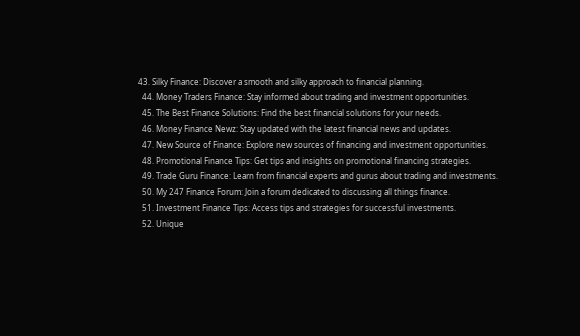43. Silky Finance: Discover a smooth and silky approach to financial planning.
  44. Money Traders Finance: Stay informed about trading and investment opportunities.
  45. The Best Finance Solutions: Find the best financial solutions for your needs.
  46. Money Finance Newz: Stay updated with the latest financial news and updates.
  47. New Source of Finance: Explore new sources of financing and investment opportunities.
  48. Promotional Finance Tips: Get tips and insights on promotional financing strategies.
  49. Trade Guru Finance: Learn from financial experts and gurus about trading and investments.
  50. My 247 Finance Forum: Join a forum dedicated to discussing all things finance.
  51. Investment Finance Tips: Access tips and strategies for successful investments.
  52. Unique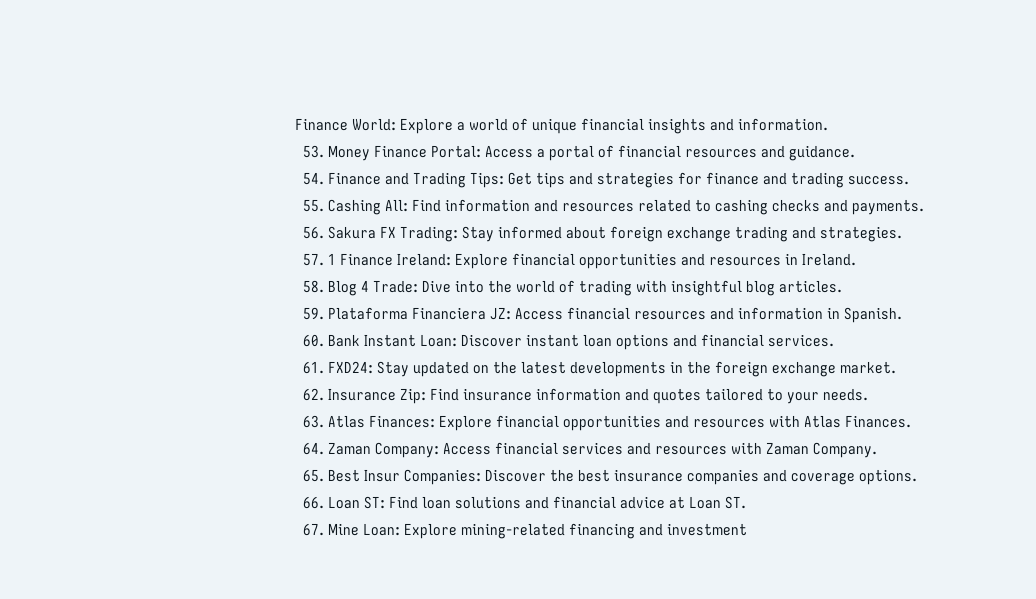Finance World: Explore a world of unique financial insights and information.
  53. Money Finance Portal: Access a portal of financial resources and guidance.
  54. Finance and Trading Tips: Get tips and strategies for finance and trading success.
  55. Cashing All: Find information and resources related to cashing checks and payments.
  56. Sakura FX Trading: Stay informed about foreign exchange trading and strategies.
  57. 1 Finance Ireland: Explore financial opportunities and resources in Ireland.
  58. Blog 4 Trade: Dive into the world of trading with insightful blog articles.
  59. Plataforma Financiera JZ: Access financial resources and information in Spanish.
  60. Bank Instant Loan: Discover instant loan options and financial services.
  61. FXD24: Stay updated on the latest developments in the foreign exchange market.
  62. Insurance Zip: Find insurance information and quotes tailored to your needs.
  63. Atlas Finances: Explore financial opportunities and resources with Atlas Finances.
  64. Zaman Company: Access financial services and resources with Zaman Company.
  65. Best Insur Companies: Discover the best insurance companies and coverage options.
  66. Loan ST: Find loan solutions and financial advice at Loan ST.
  67. Mine Loan: Explore mining-related financing and investment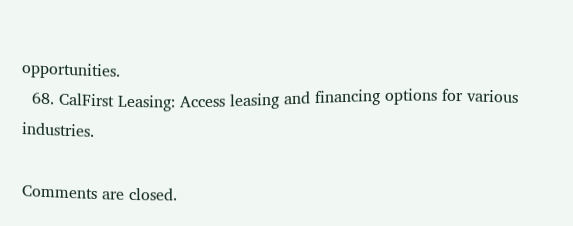opportunities.
  68. CalFirst Leasing: Access leasing and financing options for various industries.

Comments are closed.